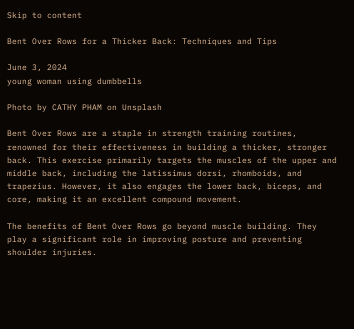Skip to content

Bent Over Rows for a Thicker Back: Techniques and Tips

June 3, 2024
young woman using dumbbells

Photo by CATHY PHAM on Unsplash

Bent Over Rows are a staple in strength training routines, renowned for their effectiveness in building a thicker, stronger back. This exercise primarily targets the muscles of the upper and middle back, including the latissimus dorsi, rhomboids, and trapezius. However, it also engages the lower back, biceps, and core, making it an excellent compound movement.

The benefits of Bent Over Rows go beyond muscle building. They play a significant role in improving posture and preventing shoulder injuries.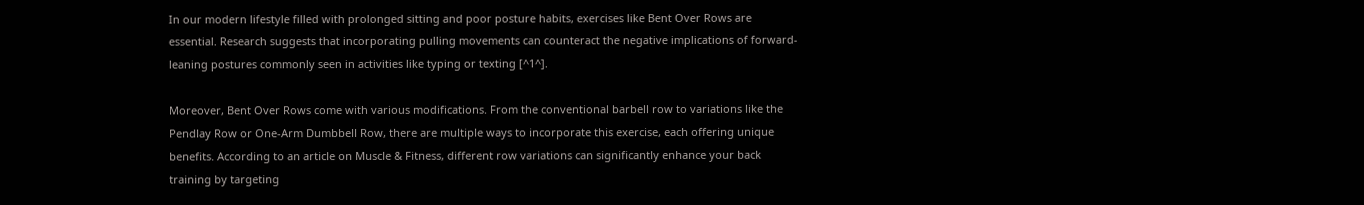In our modern lifestyle filled with prolonged sitting and poor posture habits, exercises like Bent Over Rows are essential. Research suggests that incorporating pulling movements can counteract the negative implications of forward-leaning postures commonly seen in activities like typing or texting [^1^].

Moreover, Bent Over Rows come with various modifications. From the conventional barbell row to variations like the Pendlay Row or One-Arm Dumbbell Row, there are multiple ways to incorporate this exercise, each offering unique benefits. According to an article on Muscle & Fitness, different row variations can significantly enhance your back training by targeting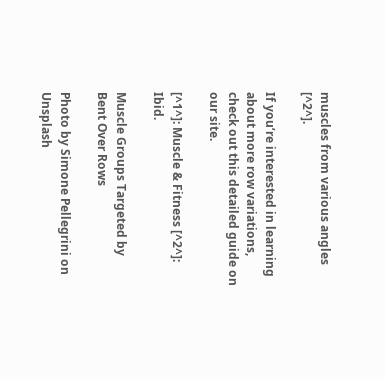muscles from various angles [^2^].

If you’re interested in learning about more row variations, check out this detailed guide on our site.

[^1^]: Muscle & Fitness [^2^]: Ibid.

Muscle Groups Targeted by Bent Over Rows

Photo by Simone Pellegrini on Unsplash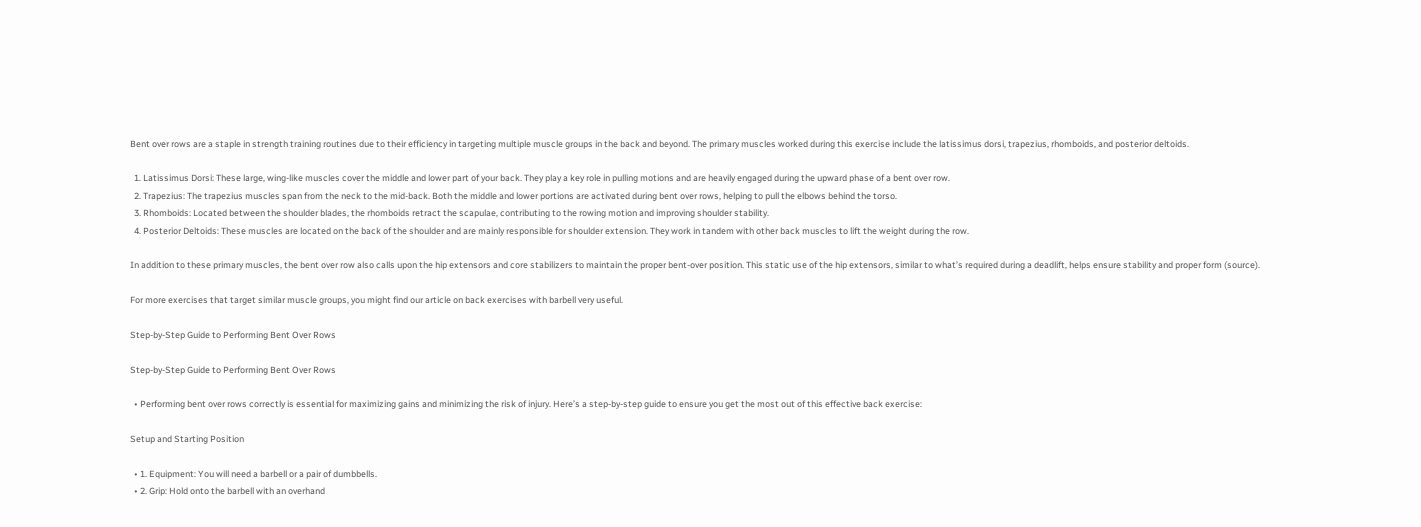Bent over rows are a staple in strength training routines due to their efficiency in targeting multiple muscle groups in the back and beyond. The primary muscles worked during this exercise include the latissimus dorsi, trapezius, rhomboids, and posterior deltoids.

  1. Latissimus Dorsi: These large, wing-like muscles cover the middle and lower part of your back. They play a key role in pulling motions and are heavily engaged during the upward phase of a bent over row.
  2. Trapezius: The trapezius muscles span from the neck to the mid-back. Both the middle and lower portions are activated during bent over rows, helping to pull the elbows behind the torso.
  3. Rhomboids: Located between the shoulder blades, the rhomboids retract the scapulae, contributing to the rowing motion and improving shoulder stability.
  4. Posterior Deltoids: These muscles are located on the back of the shoulder and are mainly responsible for shoulder extension. They work in tandem with other back muscles to lift the weight during the row.

In addition to these primary muscles, the bent over row also calls upon the hip extensors and core stabilizers to maintain the proper bent-over position. This static use of the hip extensors, similar to what’s required during a deadlift, helps ensure stability and proper form (source).

For more exercises that target similar muscle groups, you might find our article on back exercises with barbell very useful.

Step-by-Step Guide to Performing Bent Over Rows

Step-by-Step Guide to Performing Bent Over Rows

  • Performing bent over rows correctly is essential for maximizing gains and minimizing the risk of injury. Here’s a step-by-step guide to ensure you get the most out of this effective back exercise:

Setup and Starting Position

  • 1. Equipment: You will need a barbell or a pair of dumbbells.
  • 2. Grip: Hold onto the barbell with an overhand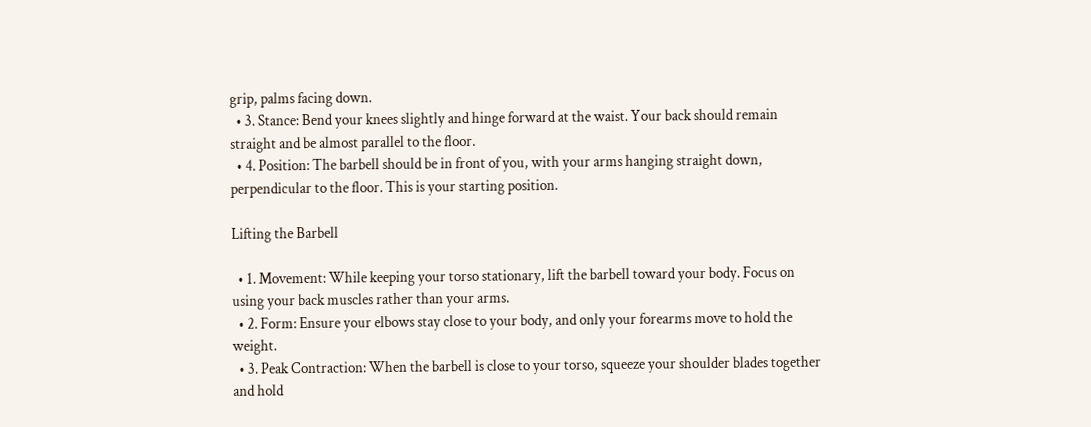grip, palms facing down.
  • 3. Stance: Bend your knees slightly and hinge forward at the waist. Your back should remain straight and be almost parallel to the floor.
  • 4. Position: The barbell should be in front of you, with your arms hanging straight down, perpendicular to the floor. This is your starting position.

Lifting the Barbell

  • 1. Movement: While keeping your torso stationary, lift the barbell toward your body. Focus on using your back muscles rather than your arms.
  • 2. Form: Ensure your elbows stay close to your body, and only your forearms move to hold the weight.
  • 3. Peak Contraction: When the barbell is close to your torso, squeeze your shoulder blades together and hold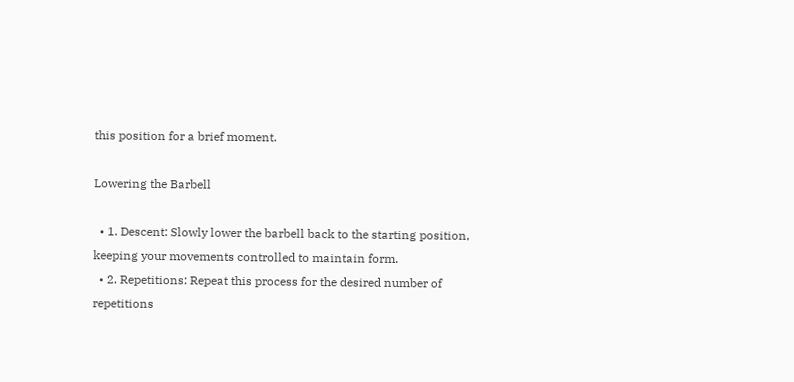this position for a brief moment.

Lowering the Barbell

  • 1. Descent: Slowly lower the barbell back to the starting position, keeping your movements controlled to maintain form.
  • 2. Repetitions: Repeat this process for the desired number of repetitions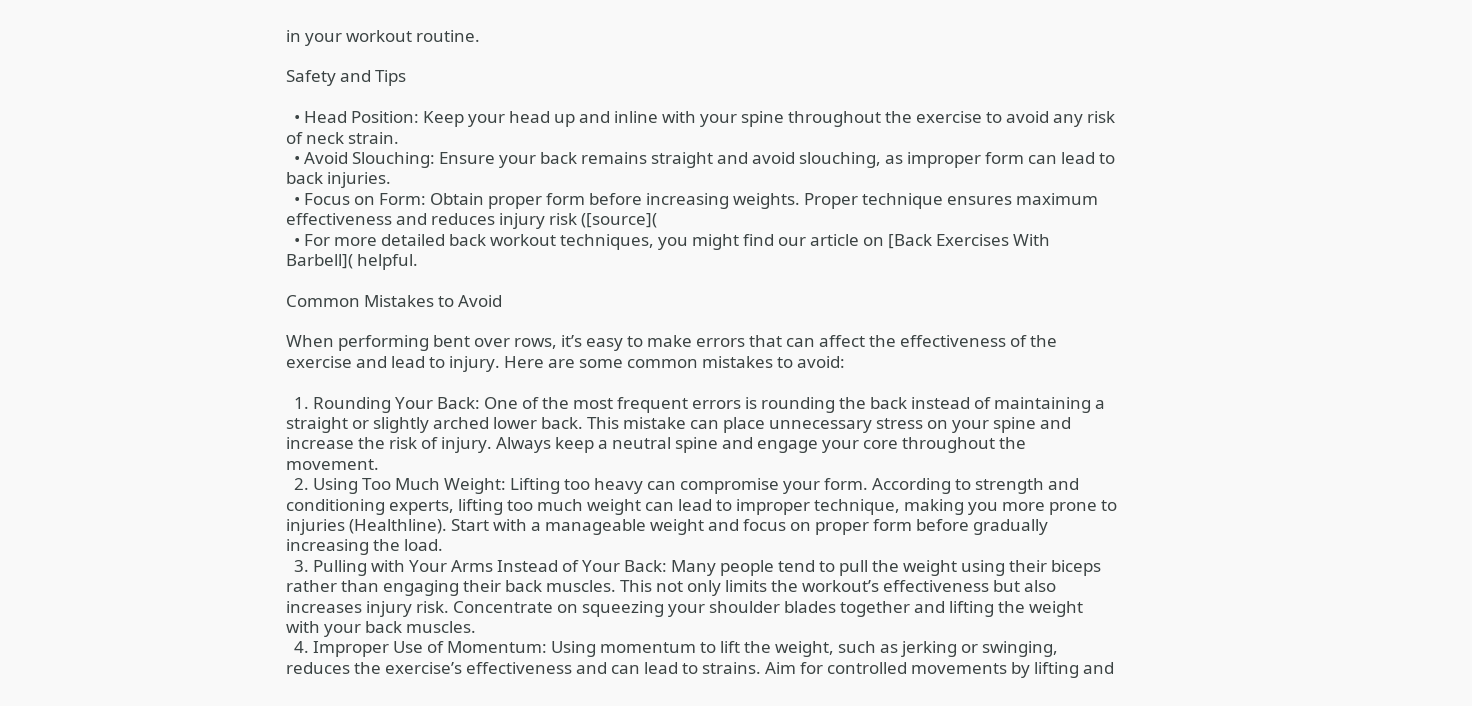in your workout routine.

Safety and Tips

  • Head Position: Keep your head up and inline with your spine throughout the exercise to avoid any risk of neck strain.
  • Avoid Slouching: Ensure your back remains straight and avoid slouching, as improper form can lead to back injuries.
  • Focus on Form: Obtain proper form before increasing weights. Proper technique ensures maximum effectiveness and reduces injury risk ([source](
  • For more detailed back workout techniques, you might find our article on [Back Exercises With Barbell]( helpful.

Common Mistakes to Avoid

When performing bent over rows, it’s easy to make errors that can affect the effectiveness of the exercise and lead to injury. Here are some common mistakes to avoid:

  1. Rounding Your Back: One of the most frequent errors is rounding the back instead of maintaining a straight or slightly arched lower back. This mistake can place unnecessary stress on your spine and increase the risk of injury. Always keep a neutral spine and engage your core throughout the movement.
  2. Using Too Much Weight: Lifting too heavy can compromise your form. According to strength and conditioning experts, lifting too much weight can lead to improper technique, making you more prone to injuries (Healthline). Start with a manageable weight and focus on proper form before gradually increasing the load.
  3. Pulling with Your Arms Instead of Your Back: Many people tend to pull the weight using their biceps rather than engaging their back muscles. This not only limits the workout’s effectiveness but also increases injury risk. Concentrate on squeezing your shoulder blades together and lifting the weight with your back muscles.
  4. Improper Use of Momentum: Using momentum to lift the weight, such as jerking or swinging, reduces the exercise’s effectiveness and can lead to strains. Aim for controlled movements by lifting and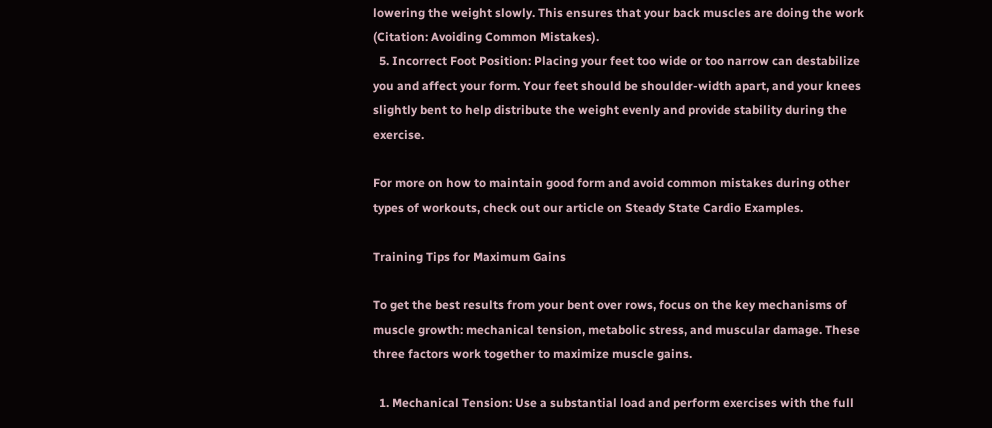lowering the weight slowly. This ensures that your back muscles are doing the work (Citation: Avoiding Common Mistakes).
  5. Incorrect Foot Position: Placing your feet too wide or too narrow can destabilize you and affect your form. Your feet should be shoulder-width apart, and your knees slightly bent to help distribute the weight evenly and provide stability during the exercise.

For more on how to maintain good form and avoid common mistakes during other types of workouts, check out our article on Steady State Cardio Examples.

Training Tips for Maximum Gains

To get the best results from your bent over rows, focus on the key mechanisms of muscle growth: mechanical tension, metabolic stress, and muscular damage. These three factors work together to maximize muscle gains.

  1. Mechanical Tension: Use a substantial load and perform exercises with the full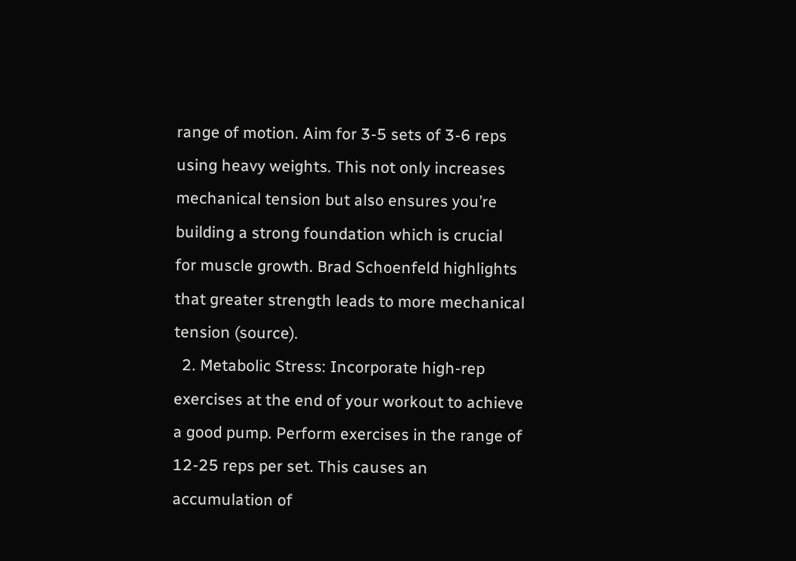range of motion. Aim for 3-5 sets of 3-6 reps using heavy weights. This not only increases mechanical tension but also ensures you’re building a strong foundation which is crucial for muscle growth. Brad Schoenfeld highlights that greater strength leads to more mechanical tension (source).
  2. Metabolic Stress: Incorporate high-rep exercises at the end of your workout to achieve a good pump. Perform exercises in the range of 12-25 reps per set. This causes an accumulation of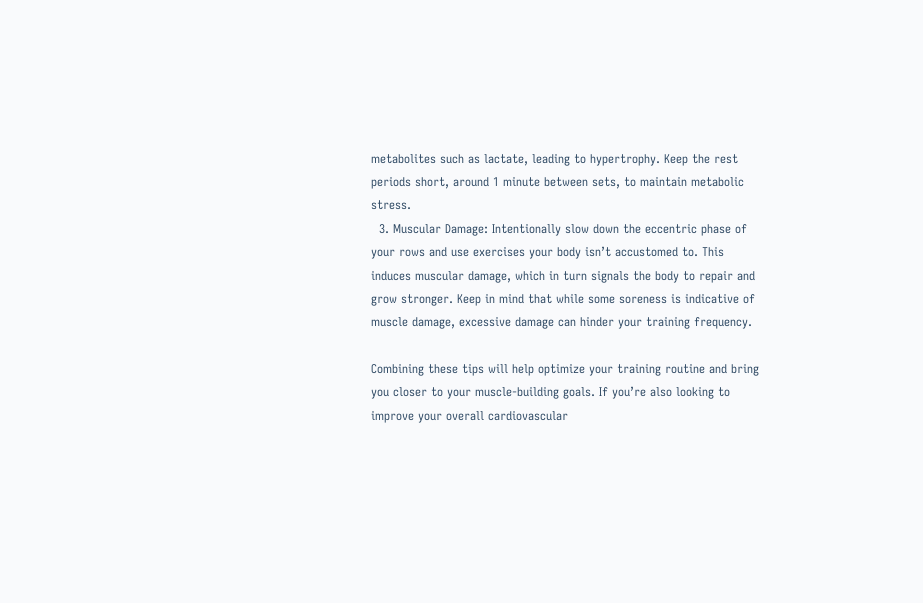metabolites such as lactate, leading to hypertrophy. Keep the rest periods short, around 1 minute between sets, to maintain metabolic stress.
  3. Muscular Damage: Intentionally slow down the eccentric phase of your rows and use exercises your body isn’t accustomed to. This induces muscular damage, which in turn signals the body to repair and grow stronger. Keep in mind that while some soreness is indicative of muscle damage, excessive damage can hinder your training frequency.

Combining these tips will help optimize your training routine and bring you closer to your muscle-building goals. If you’re also looking to improve your overall cardiovascular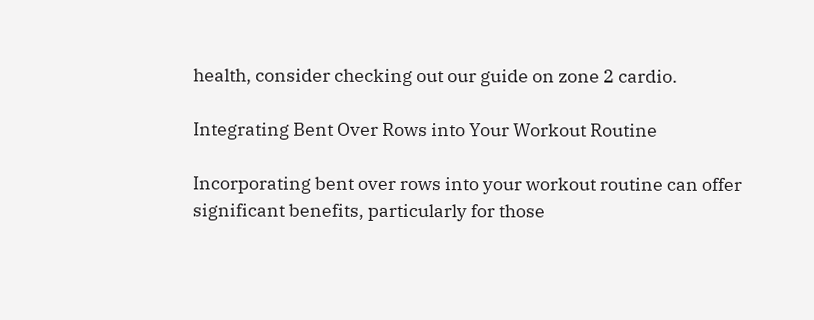health, consider checking out our guide on zone 2 cardio.

Integrating Bent Over Rows into Your Workout Routine

Incorporating bent over rows into your workout routine can offer significant benefits, particularly for those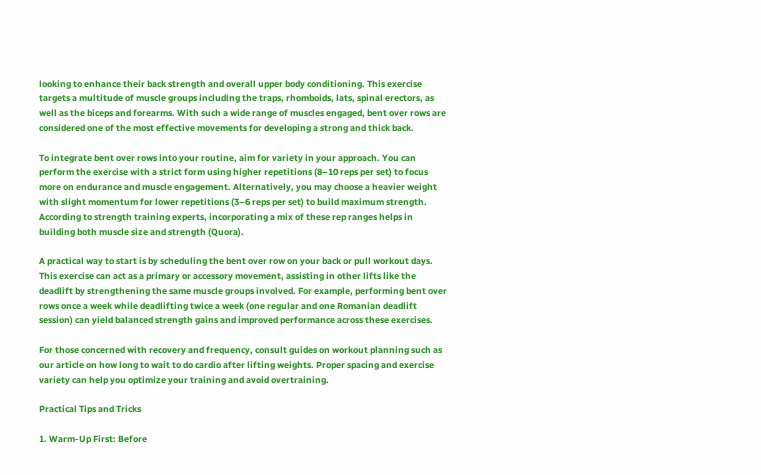looking to enhance their back strength and overall upper body conditioning. This exercise targets a multitude of muscle groups including the traps, rhomboids, lats, spinal erectors, as well as the biceps and forearms. With such a wide range of muscles engaged, bent over rows are considered one of the most effective movements for developing a strong and thick back.

To integrate bent over rows into your routine, aim for variety in your approach. You can perform the exercise with a strict form using higher repetitions (8–10 reps per set) to focus more on endurance and muscle engagement. Alternatively, you may choose a heavier weight with slight momentum for lower repetitions (3–6 reps per set) to build maximum strength. According to strength training experts, incorporating a mix of these rep ranges helps in building both muscle size and strength (Quora).

A practical way to start is by scheduling the bent over row on your back or pull workout days. This exercise can act as a primary or accessory movement, assisting in other lifts like the deadlift by strengthening the same muscle groups involved. For example, performing bent over rows once a week while deadlifting twice a week (one regular and one Romanian deadlift session) can yield balanced strength gains and improved performance across these exercises.

For those concerned with recovery and frequency, consult guides on workout planning such as our article on how long to wait to do cardio after lifting weights. Proper spacing and exercise variety can help you optimize your training and avoid overtraining.

Practical Tips and Tricks

1. Warm-Up First: Before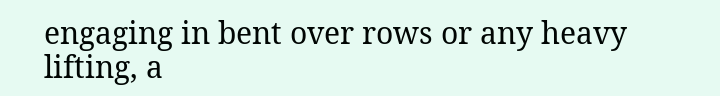engaging in bent over rows or any heavy lifting, a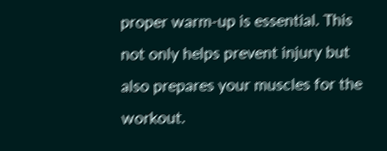proper warm-up is essential. This not only helps prevent injury but also prepares your muscles for the workout.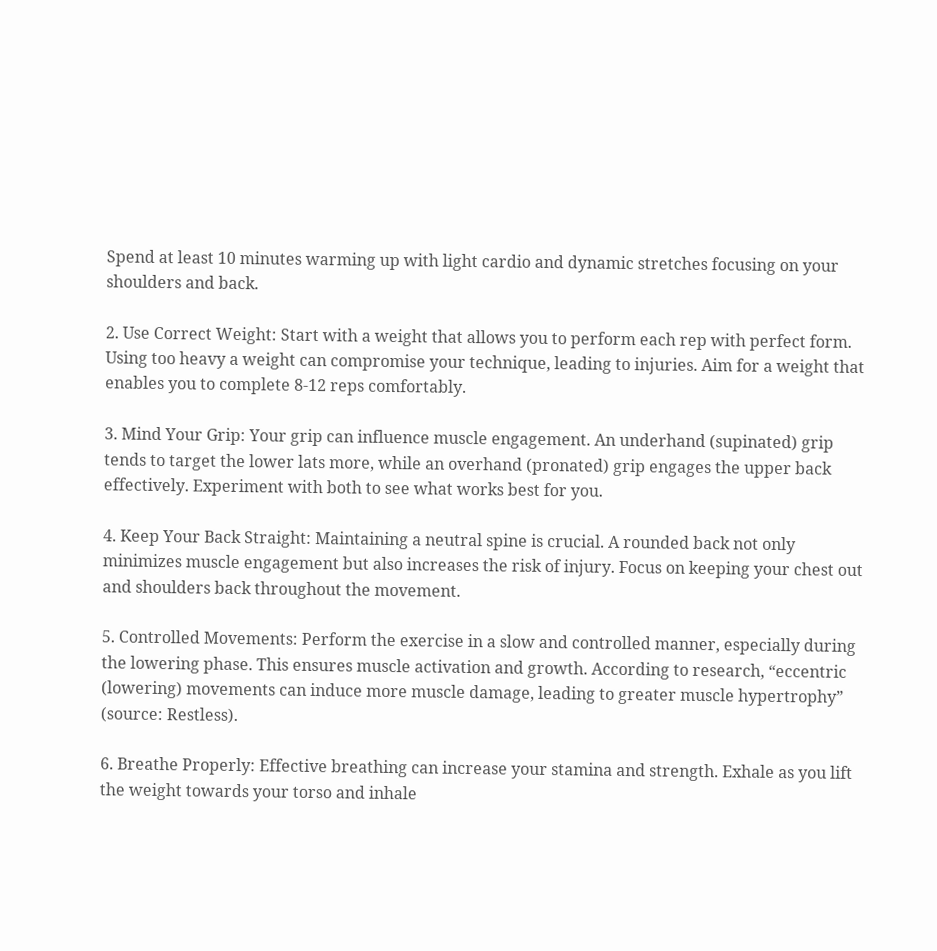Spend at least 10 minutes warming up with light cardio and dynamic stretches focusing on your shoulders and back.

2. Use Correct Weight: Start with a weight that allows you to perform each rep with perfect form. Using too heavy a weight can compromise your technique, leading to injuries. Aim for a weight that enables you to complete 8-12 reps comfortably.

3. Mind Your Grip: Your grip can influence muscle engagement. An underhand (supinated) grip tends to target the lower lats more, while an overhand (pronated) grip engages the upper back effectively. Experiment with both to see what works best for you.

4. Keep Your Back Straight: Maintaining a neutral spine is crucial. A rounded back not only minimizes muscle engagement but also increases the risk of injury. Focus on keeping your chest out and shoulders back throughout the movement.

5. Controlled Movements: Perform the exercise in a slow and controlled manner, especially during the lowering phase. This ensures muscle activation and growth. According to research, “eccentric (lowering) movements can induce more muscle damage, leading to greater muscle hypertrophy” (source: Restless).

6. Breathe Properly: Effective breathing can increase your stamina and strength. Exhale as you lift the weight towards your torso and inhale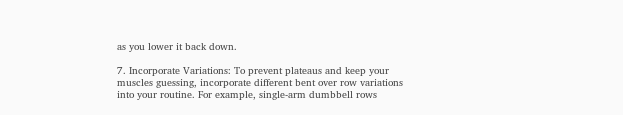as you lower it back down.

7. Incorporate Variations: To prevent plateaus and keep your muscles guessing, incorporate different bent over row variations into your routine. For example, single-arm dumbbell rows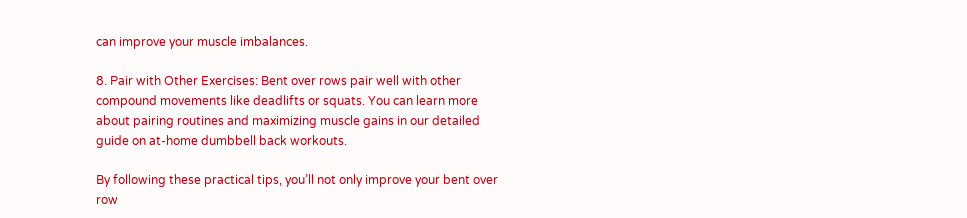can improve your muscle imbalances.

8. Pair with Other Exercises: Bent over rows pair well with other compound movements like deadlifts or squats. You can learn more about pairing routines and maximizing muscle gains in our detailed guide on at-home dumbbell back workouts.

By following these practical tips, you’ll not only improve your bent over row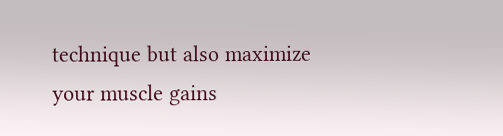technique but also maximize your muscle gains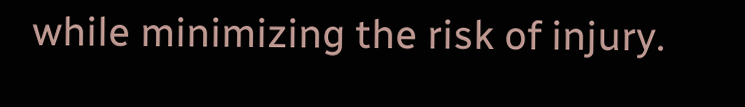while minimizing the risk of injury.